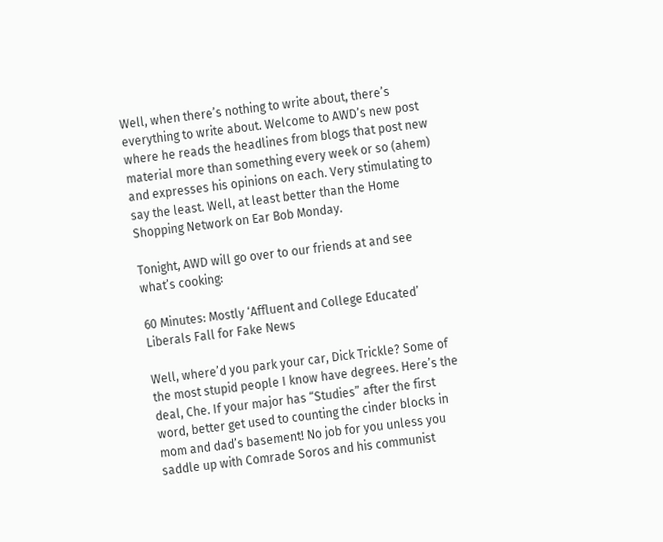Well, when there’s nothing to write about, there’s everything to write about. Welcome to AWD’s new post where he reads the headlines from blogs that post new material more than something every week or so (ahem) and expresses his opinions on each. Very stimulating to say the least. Well, at least better than the Home Shopping Network on Ear Bob Monday.

Tonight, AWD will go over to our friends at and see what’s cooking:

60 Minutes: Mostly ‘Affluent and College Educated’ Liberals Fall for Fake News

Well, where’d you park your car, Dick Trickle? Some of the most stupid people I know have degrees. Here’s the deal, Che. If your major has “Studies” after the first word, better get used to counting the cinder blocks in mom and dad’s basement! No job for you unless you saddle up with Comrade Soros and his communist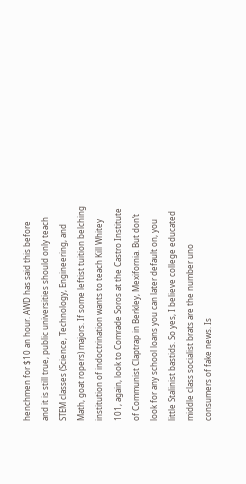henchmen for $10 an hour. AWD has said this before and it is still true, public universities should only teach STEM classes (Science, Technology, Engineering, and Math, goat ropers) majors. If some leftist tuition belching institution of indoctrination wants to teach Kill Whitey 101, again, look to Comrade Soros at the Castro Institute of Communist Claptrap in Berkley, Mexifornia. But don’t look for any school loans you can later default on, you little Stalinist bastids. So yes, I believe college educated middle class socialist brats are the number uno consumers of fake news. Is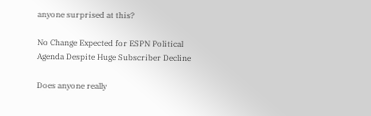anyone surprised at this?

No Change Expected for ESPN Political Agenda Despite Huge Subscriber Decline

Does anyone really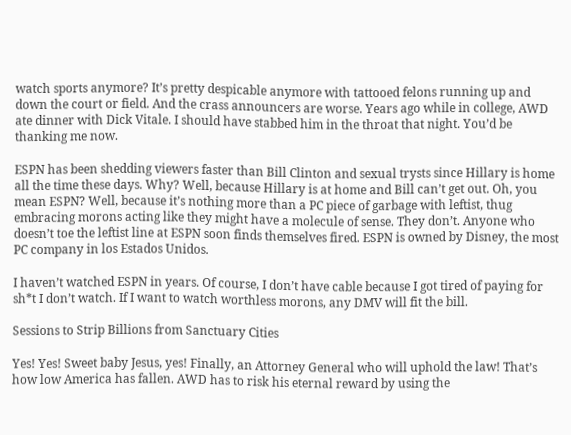watch sports anymore? It’s pretty despicable anymore with tattooed felons running up and down the court or field. And the crass announcers are worse. Years ago while in college, AWD ate dinner with Dick Vitale. I should have stabbed him in the throat that night. You’d be thanking me now.

ESPN has been shedding viewers faster than Bill Clinton and sexual trysts since Hillary is home all the time these days. Why? Well, because Hillary is at home and Bill can’t get out. Oh, you mean ESPN? Well, because it’s nothing more than a PC piece of garbage with leftist, thug embracing morons acting like they might have a molecule of sense. They don’t. Anyone who doesn’t toe the leftist line at ESPN soon finds themselves fired. ESPN is owned by Disney, the most PC company in los Estados Unidos.

I haven’t watched ESPN in years. Of course, I don’t have cable because I got tired of paying for sh*t I don’t watch. If I want to watch worthless morons, any DMV will fit the bill.

Sessions to Strip Billions from Sanctuary Cities

Yes! Yes! Sweet baby Jesus, yes! Finally, an Attorney General who will uphold the law! That’s how low America has fallen. AWD has to risk his eternal reward by using the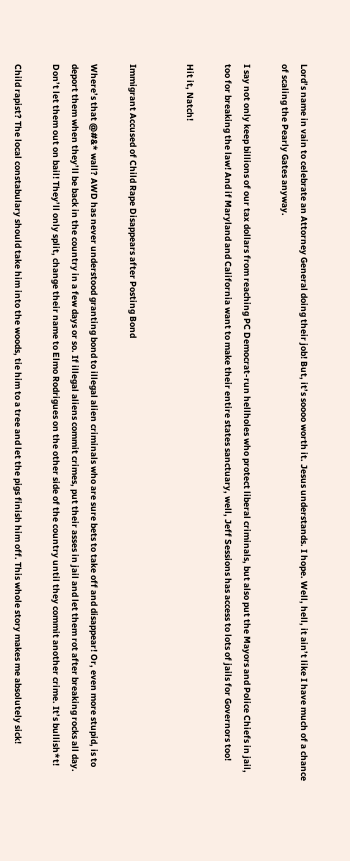Lord’s name in vain to celebrate an Attorney General doing their job! But, it’s soooo worth it. Jesus understands. I hope. Well, hell, it ain’t like I have much of a chance of scaling the Pearly Gates anyway.

I say not only keep billions of our tax dollars from reaching PC Democrat-run hellholes who protect liberal criminals, but also put the Mayors and Police Chiefs in jail, too for breaking the law! And if Maryland and California want to make their entire states sanctuary, well, Jeff Sessions has access to lots of jails for Governors too!

Hit it, Natch!


Immigrant Accused of Child Rape Disappears after Posting Bond

Where’s that @#&* wall? AWD has never understood granting bond to illegal alien criminals who are sure bets to take off and disappear! Or, even more stupid, is to deport them when they’ll be back in the country in a few days or so. If illegal aliens commit crimes, put their asses in jail and let them rot after breaking rocks all day. Don’t let them out on bail! They’ll only split, change their name to Elmo Rodrigues on the other side of the country until they commit another crime. It’s bullish*t!

Child rapist? The local constabulary should take him into the woods, tie him to a tree and let the pigs finish him off. This whole story makes me absolutely sick!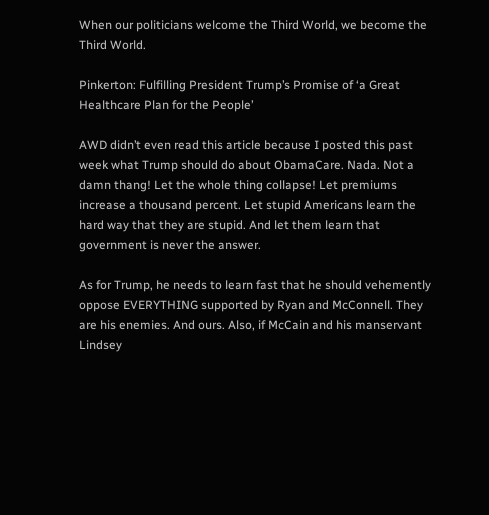When our politicians welcome the Third World, we become the Third World.

Pinkerton: Fulfilling President Trump’s Promise of ‘a Great Healthcare Plan for the People’

AWD didn’t even read this article because I posted this past week what Trump should do about ObamaCare. Nada. Not a damn thang! Let the whole thing collapse! Let premiums increase a thousand percent. Let stupid Americans learn the hard way that they are stupid. And let them learn that government is never the answer.

As for Trump, he needs to learn fast that he should vehemently oppose EVERYTHING supported by Ryan and McConnell. They are his enemies. And ours. Also, if McCain and his manservant Lindsey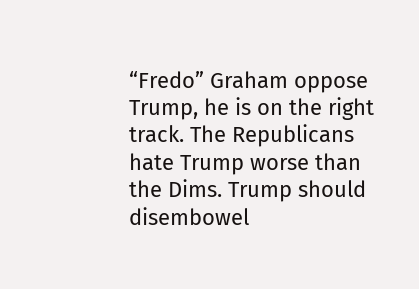“Fredo” Graham oppose Trump, he is on the right track. The Republicans hate Trump worse than the Dims. Trump should disembowel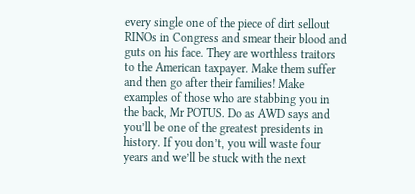every single one of the piece of dirt sellout RINOs in Congress and smear their blood and guts on his face. They are worthless traitors to the American taxpayer. Make them suffer and then go after their families! Make examples of those who are stabbing you in the back, Mr POTUS. Do as AWD says and you’ll be one of the greatest presidents in history. If you don’t, you will waste four years and we’ll be stuck with the next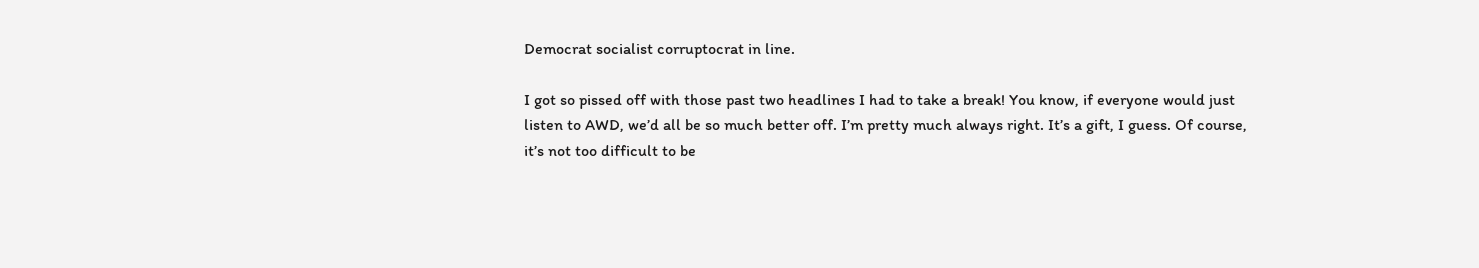Democrat socialist corruptocrat in line.

I got so pissed off with those past two headlines I had to take a break! You know, if everyone would just listen to AWD, we’d all be so much better off. I’m pretty much always right. It’s a gift, I guess. Of course, it’s not too difficult to be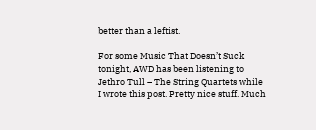better than a leftist.

For some Music That Doesn’t Suck tonight, AWD has been listening to Jethro Tull – The String Quartets while I wrote this post. Pretty nice stuff. Much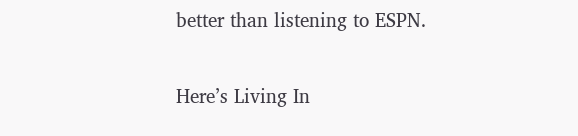better than listening to ESPN.

Here’s Living In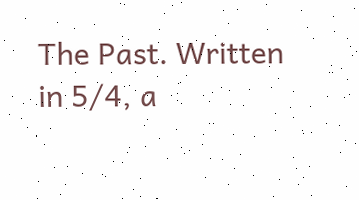The Past. Written in 5/4, a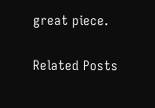great piece.


Related Posts